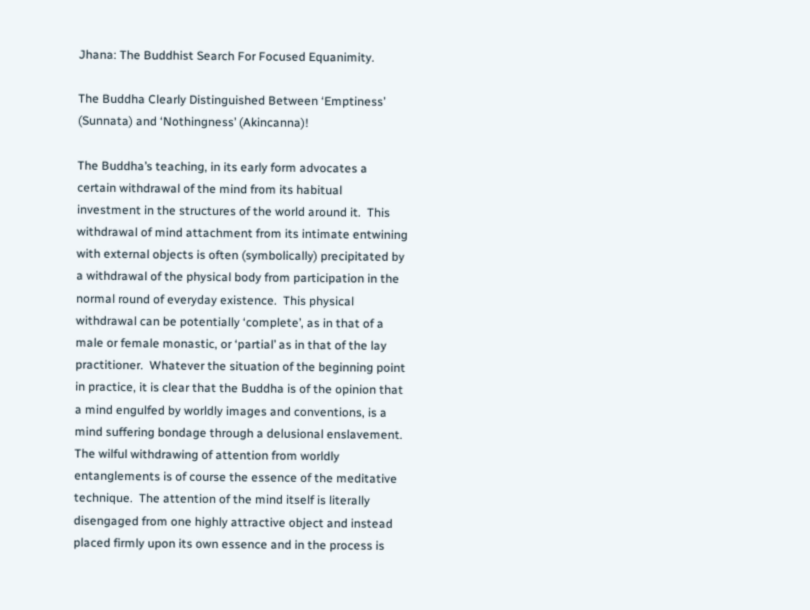Jhana: The Buddhist Search For Focused Equanimity.

The Buddha Clearly Distinguished Between ‘Emptiness’ (Sunnata) and ‘Nothingness’ (Akincanna)!

The Buddha’s teaching, in its early form advocates a certain withdrawal of the mind from its habitual investment in the structures of the world around it.  This withdrawal of mind attachment from its intimate entwining with external objects is often (symbolically) precipitated by a withdrawal of the physical body from participation in the normal round of everyday existence.  This physical withdrawal can be potentially ‘complete’, as in that of a male or female monastic, or ‘partial’ as in that of the lay practitioner.  Whatever the situation of the beginning point in practice, it is clear that the Buddha is of the opinion that a mind engulfed by worldly images and conventions, is a mind suffering bondage through a delusional enslavement.  The wilful withdrawing of attention from worldly entanglements is of course the essence of the meditative technique.  The attention of the mind itself is literally disengaged from one highly attractive object and instead placed firmly upon its own essence and in the process is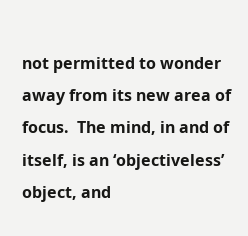not permitted to wonder away from its new area of focus.  The mind, in and of itself, is an ‘objectiveless’ object, and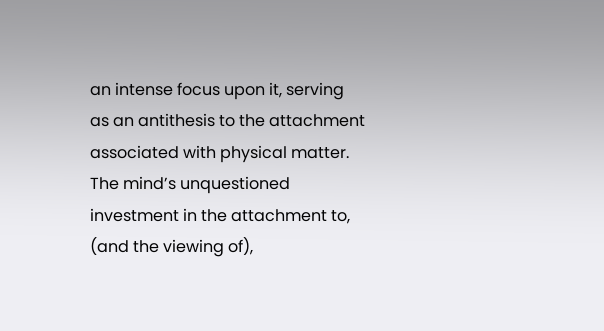an intense focus upon it, serving as an antithesis to the attachment associated with physical matter.  The mind’s unquestioned investment in the attachment to, (and the viewing of),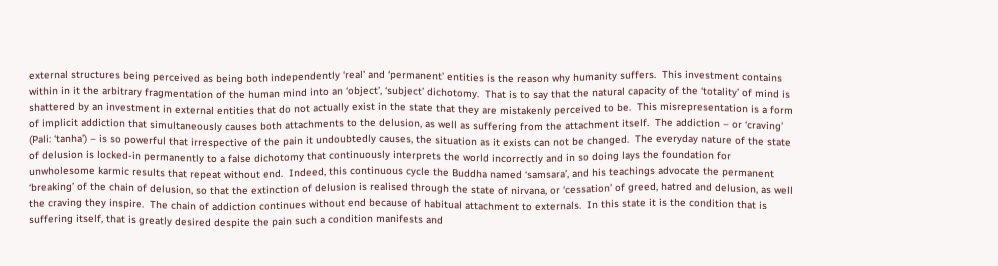external structures being perceived as being both independently ‘real’ and ‘permanent’ entities is the reason why humanity suffers.  This investment contains within in it the arbitrary fragmentation of the human mind into an ‘object’, ‘subject’ dichotomy.  That is to say that the natural capacity of the ‘totality’ of mind is shattered by an investment in external entities that do not actually exist in the state that they are mistakenly perceived to be.  This misrepresentation is a form of implicit addiction that simultaneously causes both attachments to the delusion, as well as suffering from the attachment itself.  The addiction – or ‘craving’ (Pali: ‘tanha’) – is so powerful that irrespective of the pain it undoubtedly causes, the situation as it exists can not be changed.  The everyday nature of the state of delusion is locked-in permanently to a false dichotomy that continuously interprets the world incorrectly and in so doing lays the foundation for unwholesome karmic results that repeat without end.  Indeed, this continuous cycle the Buddha named ‘samsara’, and his teachings advocate the permanent ‘breaking’ of the chain of delusion, so that the extinction of delusion is realised through the state of nirvana, or ‘cessation’ of greed, hatred and delusion, as well the craving they inspire.  The chain of addiction continues without end because of habitual attachment to externals.  In this state it is the condition that is suffering itself, that is greatly desired despite the pain such a condition manifests and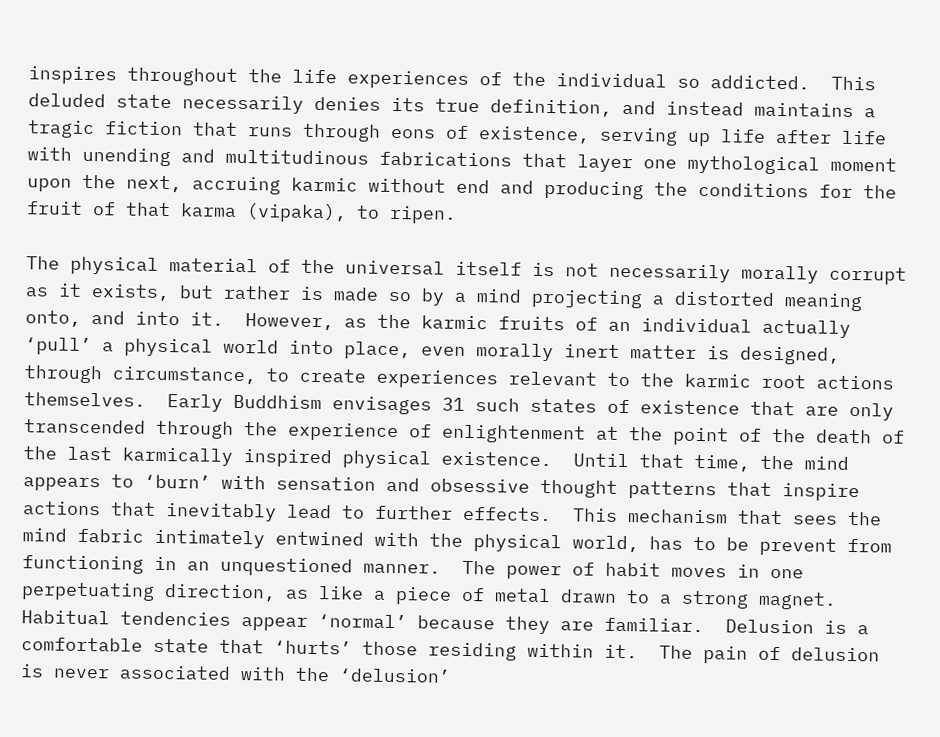inspires throughout the life experiences of the individual so addicted.  This deluded state necessarily denies its true definition, and instead maintains a tragic fiction that runs through eons of existence, serving up life after life with unending and multitudinous fabrications that layer one mythological moment upon the next, accruing karmic without end and producing the conditions for the fruit of that karma (vipaka), to ripen.

The physical material of the universal itself is not necessarily morally corrupt as it exists, but rather is made so by a mind projecting a distorted meaning onto, and into it.  However, as the karmic fruits of an individual actually ‘pull’ a physical world into place, even morally inert matter is designed, through circumstance, to create experiences relevant to the karmic root actions themselves.  Early Buddhism envisages 31 such states of existence that are only transcended through the experience of enlightenment at the point of the death of the last karmically inspired physical existence.  Until that time, the mind appears to ‘burn’ with sensation and obsessive thought patterns that inspire actions that inevitably lead to further effects.  This mechanism that sees the mind fabric intimately entwined with the physical world, has to be prevent from functioning in an unquestioned manner.  The power of habit moves in one perpetuating direction, as like a piece of metal drawn to a strong magnet.  Habitual tendencies appear ‘normal’ because they are familiar.  Delusion is a comfortable state that ‘hurts’ those residing within it.  The pain of delusion is never associated with the ‘delusion’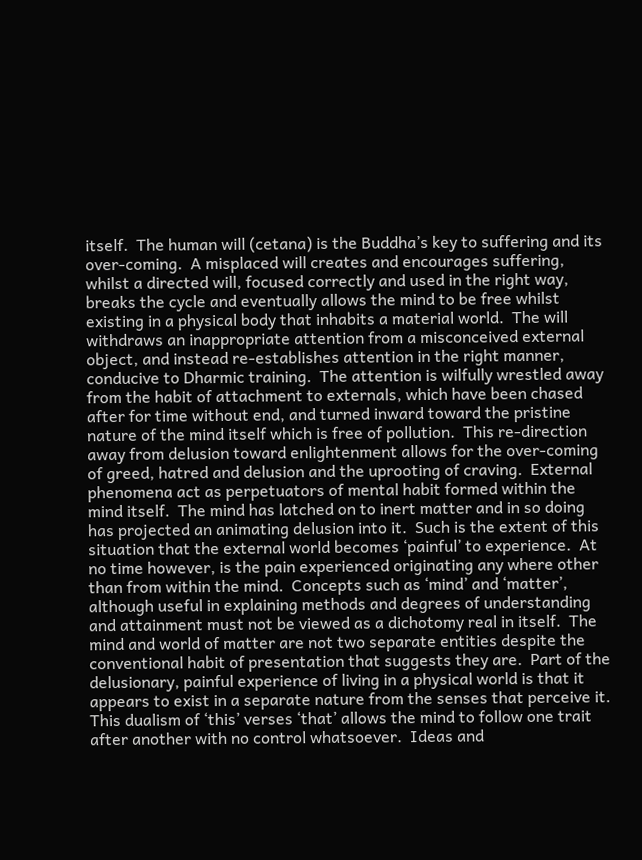itself.  The human will (cetana) is the Buddha’s key to suffering and its over-coming.  A misplaced will creates and encourages suffering, whilst a directed will, focused correctly and used in the right way, breaks the cycle and eventually allows the mind to be free whilst existing in a physical body that inhabits a material world.  The will withdraws an inappropriate attention from a misconceived external object, and instead re-establishes attention in the right manner, conducive to Dharmic training.  The attention is wilfully wrestled away from the habit of attachment to externals, which have been chased after for time without end, and turned inward toward the pristine nature of the mind itself which is free of pollution.  This re-direction away from delusion toward enlightenment allows for the over-coming of greed, hatred and delusion and the uprooting of craving.  External phenomena act as perpetuators of mental habit formed within the mind itself.  The mind has latched on to inert matter and in so doing has projected an animating delusion into it.  Such is the extent of this situation that the external world becomes ‘painful’ to experience.  At no time however, is the pain experienced originating any where other than from within the mind.  Concepts such as ‘mind’ and ‘matter’, although useful in explaining methods and degrees of understanding and attainment must not be viewed as a dichotomy real in itself.  The mind and world of matter are not two separate entities despite the conventional habit of presentation that suggests they are.  Part of the delusionary, painful experience of living in a physical world is that it appears to exist in a separate nature from the senses that perceive it.  This dualism of ‘this’ verses ‘that’ allows the mind to follow one trait after another with no control whatsoever.  Ideas and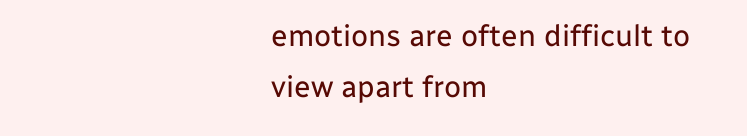emotions are often difficult to view apart from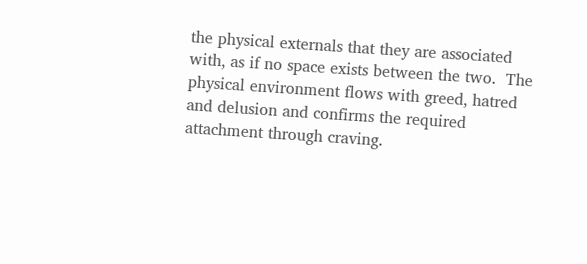the physical externals that they are associated with, as if no space exists between the two.  The physical environment flows with greed, hatred and delusion and confirms the required attachment through craving.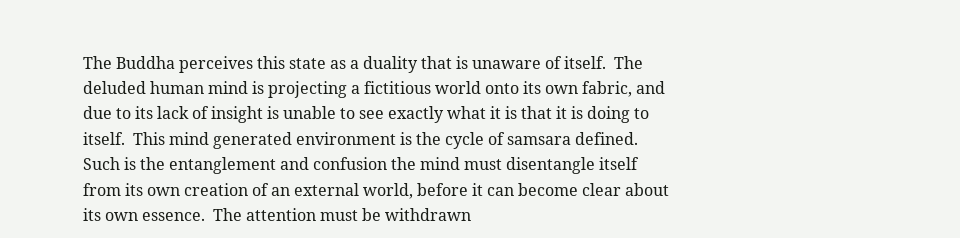The Buddha perceives this state as a duality that is unaware of itself.  The deluded human mind is projecting a fictitious world onto its own fabric, and due to its lack of insight is unable to see exactly what it is that it is doing to itself.  This mind generated environment is the cycle of samsara defined.  Such is the entanglement and confusion the mind must disentangle itself from its own creation of an external world, before it can become clear about its own essence.  The attention must be withdrawn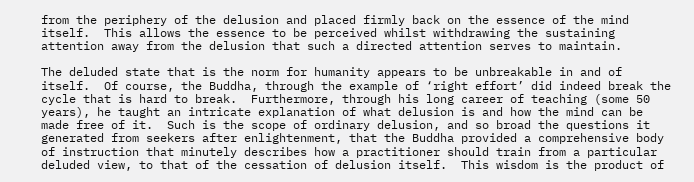from the periphery of the delusion and placed firmly back on the essence of the mind itself.  This allows the essence to be perceived whilst withdrawing the sustaining attention away from the delusion that such a directed attention serves to maintain.

The deluded state that is the norm for humanity appears to be unbreakable in and of itself.  Of course, the Buddha, through the example of ‘right effort’ did indeed break the cycle that is hard to break.  Furthermore, through his long career of teaching (some 50 years), he taught an intricate explanation of what delusion is and how the mind can be made free of it.  Such is the scope of ordinary delusion, and so broad the questions it generated from seekers after enlightenment, that the Buddha provided a comprehensive body of instruction that minutely describes how a practitioner should train from a particular deluded view, to that of the cessation of delusion itself.  This wisdom is the product of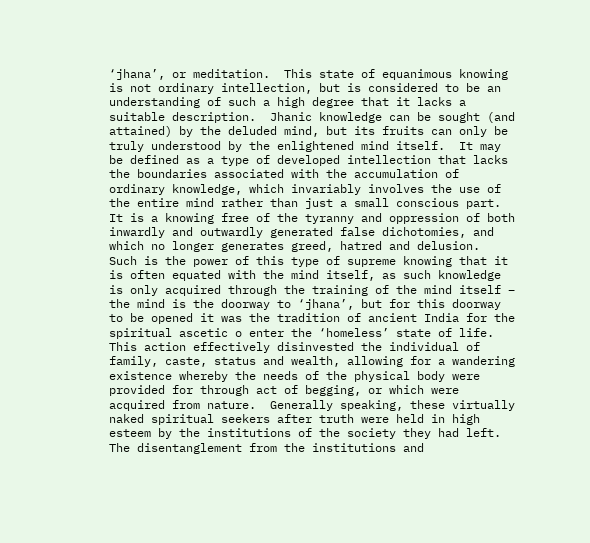‘jhana’, or meditation.  This state of equanimous knowing is not ordinary intellection, but is considered to be an understanding of such a high degree that it lacks a suitable description.  Jhanic knowledge can be sought (and attained) by the deluded mind, but its fruits can only be truly understood by the enlightened mind itself.  It may be defined as a type of developed intellection that lacks the boundaries associated with the accumulation of ordinary knowledge, which invariably involves the use of the entire mind rather than just a small conscious part.  It is a knowing free of the tyranny and oppression of both inwardly and outwardly generated false dichotomies, and which no longer generates greed, hatred and delusion.  Such is the power of this type of supreme knowing that it is often equated with the mind itself, as such knowledge is only acquired through the training of the mind itself – the mind is the doorway to ‘jhana’, but for this doorway to be opened it was the tradition of ancient India for the spiritual ascetic o enter the ‘homeless’ state of life.  This action effectively disinvested the individual of family, caste, status and wealth, allowing for a wandering existence whereby the needs of the physical body were provided for through act of begging, or which were acquired from nature.  Generally speaking, these virtually naked spiritual seekers after truth were held in high esteem by the institutions of the society they had left.  The disentanglement from the institutions and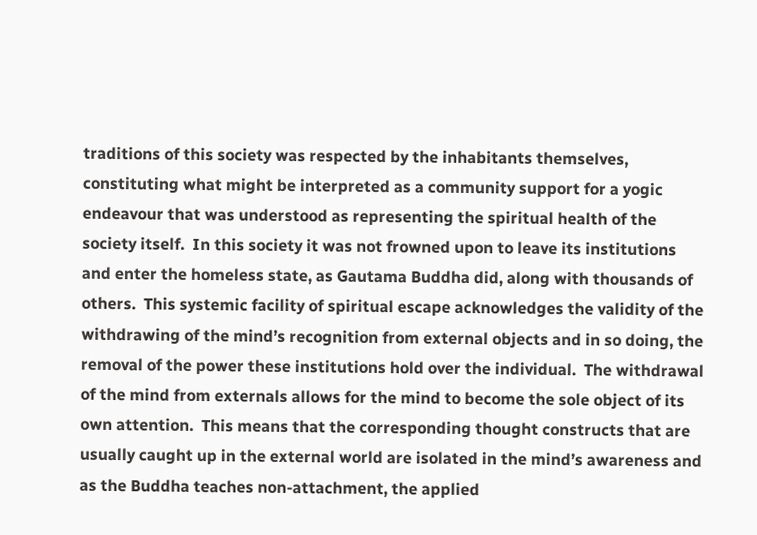traditions of this society was respected by the inhabitants themselves, constituting what might be interpreted as a community support for a yogic endeavour that was understood as representing the spiritual health of the society itself.  In this society it was not frowned upon to leave its institutions and enter the homeless state, as Gautama Buddha did, along with thousands of others.  This systemic facility of spiritual escape acknowledges the validity of the withdrawing of the mind’s recognition from external objects and in so doing, the removal of the power these institutions hold over the individual.  The withdrawal of the mind from externals allows for the mind to become the sole object of its own attention.  This means that the corresponding thought constructs that are usually caught up in the external world are isolated in the mind’s awareness and as the Buddha teaches non-attachment, the applied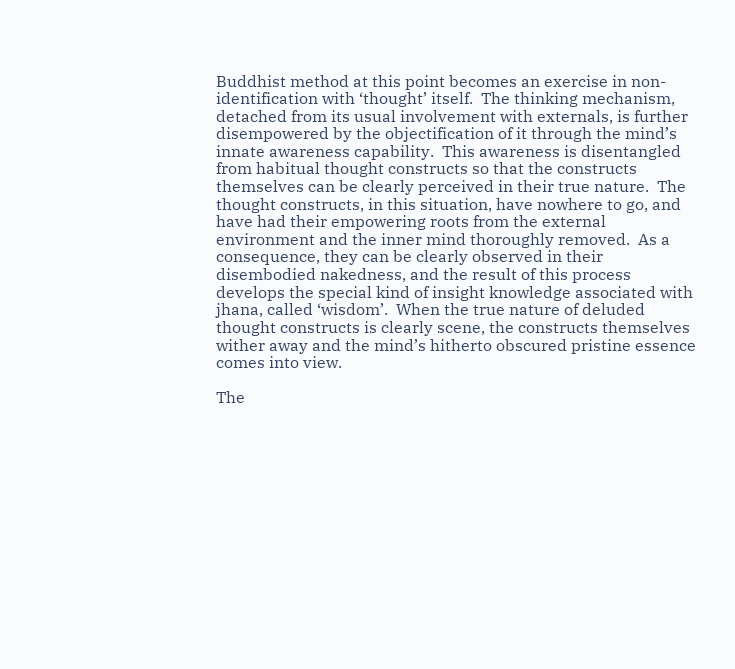Buddhist method at this point becomes an exercise in non-identification with ‘thought’ itself.  The thinking mechanism, detached from its usual involvement with externals, is further disempowered by the objectification of it through the mind’s innate awareness capability.  This awareness is disentangled from habitual thought constructs so that the constructs themselves can be clearly perceived in their true nature.  The thought constructs, in this situation, have nowhere to go, and have had their empowering roots from the external environment and the inner mind thoroughly removed.  As a consequence, they can be clearly observed in their disembodied nakedness, and the result of this process develops the special kind of insight knowledge associated with jhana, called ‘wisdom’.  When the true nature of deluded thought constructs is clearly scene, the constructs themselves wither away and the mind’s hitherto obscured pristine essence comes into view.

The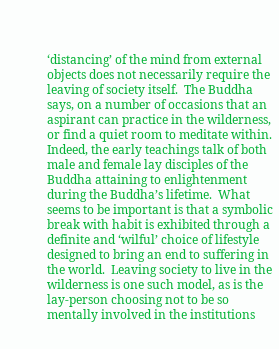‘distancing’ of the mind from external objects does not necessarily require the leaving of society itself.  The Buddha says, on a number of occasions that an aspirant can practice in the wilderness, or find a quiet room to meditate within.  Indeed, the early teachings talk of both male and female lay disciples of the Buddha attaining to enlightenment during the Buddha’s lifetime.  What seems to be important is that a symbolic break with habit is exhibited through a definite and ‘wilful’ choice of lifestyle designed to bring an end to suffering in the world.  Leaving society to live in the wilderness is one such model, as is the lay-person choosing not to be so mentally involved in the institutions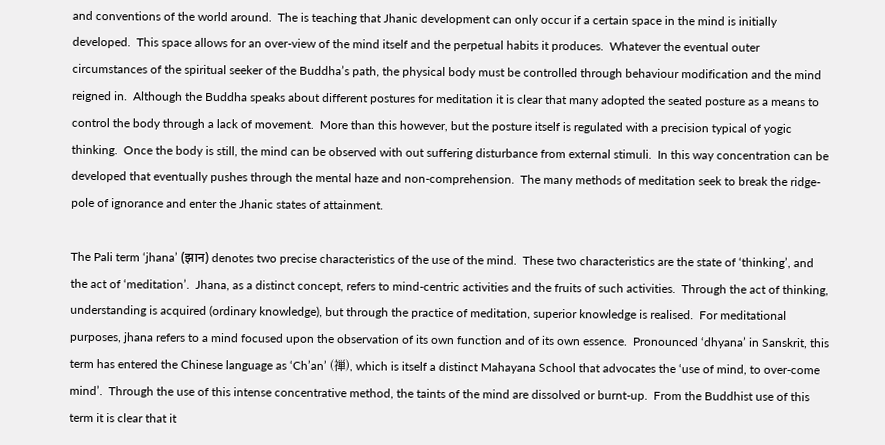and conventions of the world around.  The is teaching that Jhanic development can only occur if a certain space in the mind is initially developed.  This space allows for an over-view of the mind itself and the perpetual habits it produces.  Whatever the eventual outer circumstances of the spiritual seeker of the Buddha’s path, the physical body must be controlled through behaviour modification and the mind reigned in.  Although the Buddha speaks about different postures for meditation it is clear that many adopted the seated posture as a means to control the body through a lack of movement.  More than this however, but the posture itself is regulated with a precision typical of yogic thinking.  Once the body is still, the mind can be observed with out suffering disturbance from external stimuli.  In this way concentration can be developed that eventually pushes through the mental haze and non-comprehension.  The many methods of meditation seek to break the ridge-pole of ignorance and enter the Jhanic states of attainment.

The Pali term ‘jhana’ (झान) denotes two precise characteristics of the use of the mind.  These two characteristics are the state of ‘thinking’, and the act of ‘meditation’.  Jhana, as a distinct concept, refers to mind-centric activities and the fruits of such activities.  Through the act of thinking, understanding is acquired (ordinary knowledge), but through the practice of meditation, superior knowledge is realised.  For meditational purposes, jhana refers to a mind focused upon the observation of its own function and of its own essence.  Pronounced ‘dhyana’ in Sanskrit, this term has entered the Chinese language as ‘Ch’an’ (禅), which is itself a distinct Mahayana School that advocates the ‘use of mind, to over-come mind’.  Through the use of this intense concentrative method, the taints of the mind are dissolved or burnt-up.  From the Buddhist use of this term it is clear that it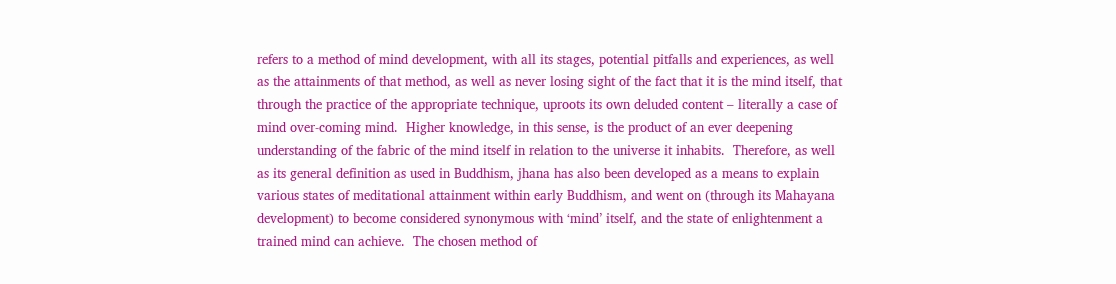refers to a method of mind development, with all its stages, potential pitfalls and experiences, as well as the attainments of that method, as well as never losing sight of the fact that it is the mind itself, that through the practice of the appropriate technique, uproots its own deluded content – literally a case of mind over-coming mind.  Higher knowledge, in this sense, is the product of an ever deepening understanding of the fabric of the mind itself in relation to the universe it inhabits.  Therefore, as well as its general definition as used in Buddhism, jhana has also been developed as a means to explain various states of meditational attainment within early Buddhism, and went on (through its Mahayana development) to become considered synonymous with ‘mind’ itself, and the state of enlightenment a trained mind can achieve.  The chosen method of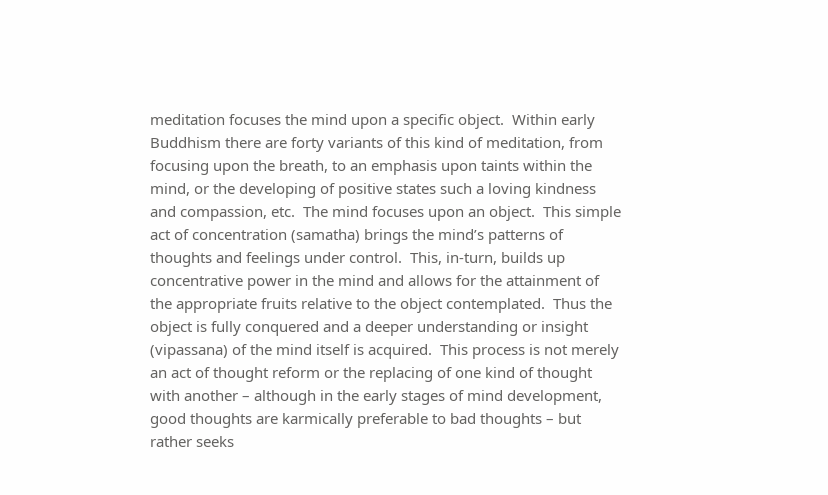meditation focuses the mind upon a specific object.  Within early Buddhism there are forty variants of this kind of meditation, from focusing upon the breath, to an emphasis upon taints within the mind, or the developing of positive states such a loving kindness and compassion, etc.  The mind focuses upon an object.  This simple act of concentration (samatha) brings the mind’s patterns of thoughts and feelings under control.  This, in-turn, builds up concentrative power in the mind and allows for the attainment of the appropriate fruits relative to the object contemplated.  Thus the object is fully conquered and a deeper understanding or insight (vipassana) of the mind itself is acquired.  This process is not merely an act of thought reform or the replacing of one kind of thought with another – although in the early stages of mind development, good thoughts are karmically preferable to bad thoughts – but rather seeks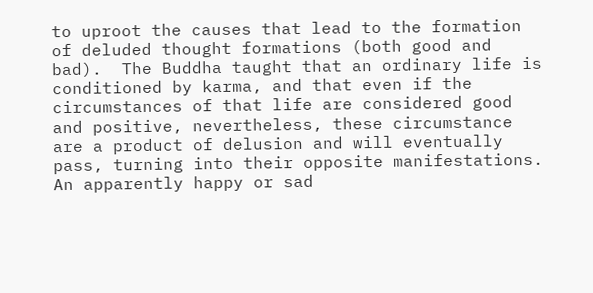to uproot the causes that lead to the formation of deluded thought formations (both good and bad).  The Buddha taught that an ordinary life is conditioned by karma, and that even if the circumstances of that life are considered good and positive, nevertheless, these circumstance are a product of delusion and will eventually pass, turning into their opposite manifestations.  An apparently happy or sad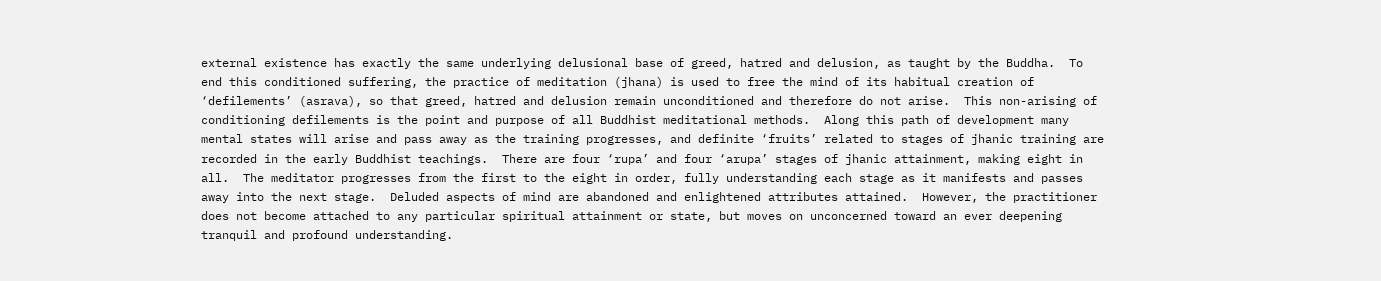external existence has exactly the same underlying delusional base of greed, hatred and delusion, as taught by the Buddha.  To end this conditioned suffering, the practice of meditation (jhana) is used to free the mind of its habitual creation of ‘defilements’ (asrava), so that greed, hatred and delusion remain unconditioned and therefore do not arise.  This non-arising of conditioning defilements is the point and purpose of all Buddhist meditational methods.  Along this path of development many mental states will arise and pass away as the training progresses, and definite ‘fruits’ related to stages of jhanic training are recorded in the early Buddhist teachings.  There are four ‘rupa’ and four ‘arupa’ stages of jhanic attainment, making eight in all.  The meditator progresses from the first to the eight in order, fully understanding each stage as it manifests and passes away into the next stage.  Deluded aspects of mind are abandoned and enlightened attributes attained.  However, the practitioner does not become attached to any particular spiritual attainment or state, but moves on unconcerned toward an ever deepening tranquil and profound understanding.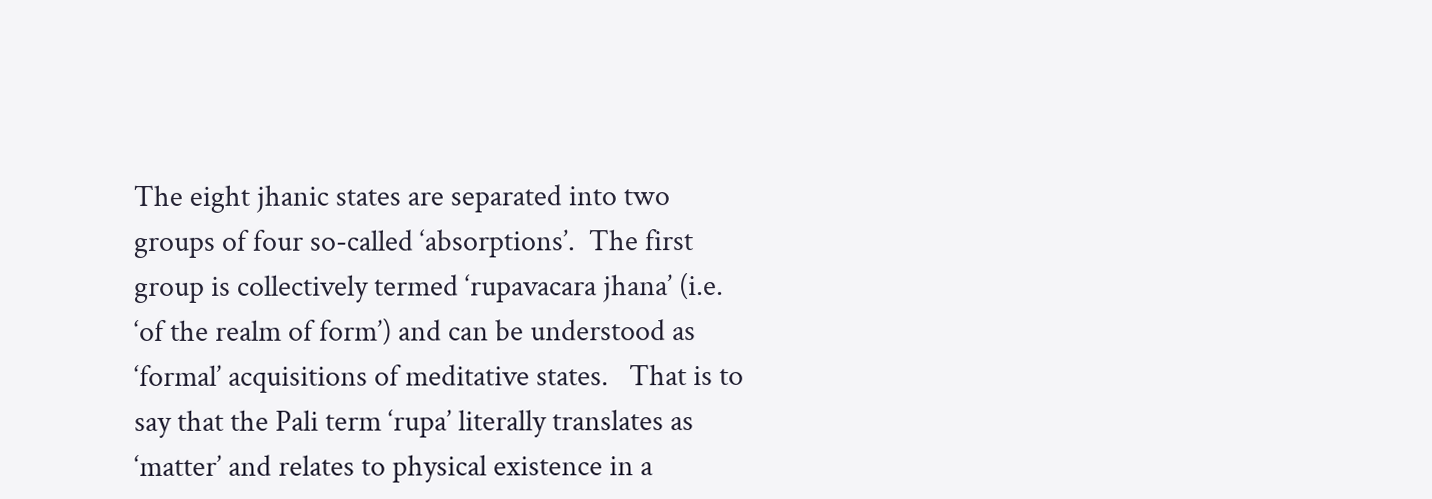The eight jhanic states are separated into two groups of four so-called ‘absorptions’.  The first group is collectively termed ‘rupavacara jhana’ (i.e. ‘of the realm of form’) and can be understood as ‘formal’ acquisitions of meditative states.   That is to say that the Pali term ‘rupa’ literally translates as ‘matter’ and relates to physical existence in a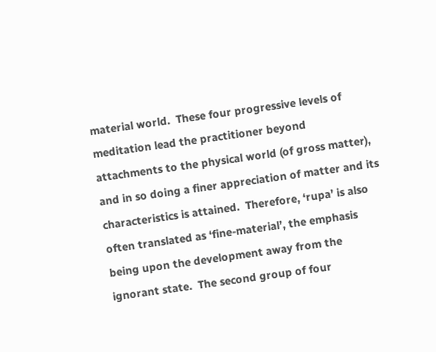material world.  These four progressive levels of meditation lead the practitioner beyond attachments to the physical world (of gross matter), and in so doing a finer appreciation of matter and its characteristics is attained.  Therefore, ‘rupa’ is also often translated as ‘fine-material’, the emphasis being upon the development away from the ignorant state.  The second group of four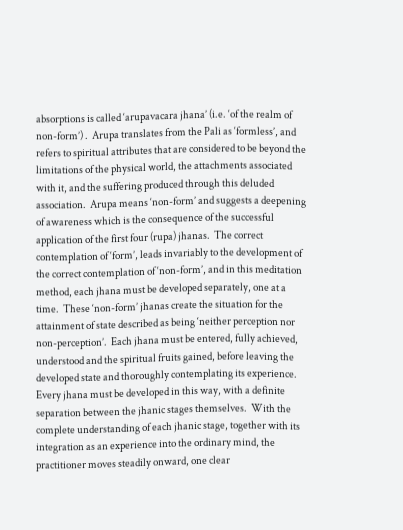absorptions is called ‘arupavacara jhana’ (i.e. ‘of the realm of non-form’) .  Arupa translates from the Pali as ‘formless’, and refers to spiritual attributes that are considered to be beyond the limitations of the physical world, the attachments associated with it, and the suffering produced through this deluded association.  Arupa means ‘non-form’ and suggests a deepening of awareness which is the consequence of the successful application of the first four (rupa) jhanas.  The correct contemplation of ‘form’, leads invariably to the development of the correct contemplation of ‘non-form’, and in this meditation method, each jhana must be developed separately, one at a time.  These ‘non-form’ jhanas create the situation for the attainment of state described as being ‘neither perception nor non-perception’.  Each jhana must be entered, fully achieved, understood and the spiritual fruits gained, before leaving the developed state and thoroughly contemplating its experience.  Every jhana must be developed in this way, with a definite separation between the jhanic stages themselves.  With the complete understanding of each jhanic stage, together with its integration as an experience into the ordinary mind, the practitioner moves steadily onward, one clear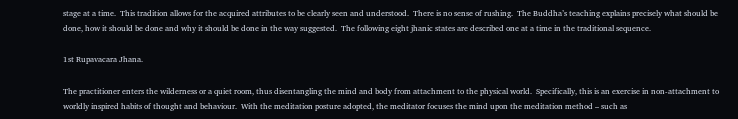stage at a time.  This tradition allows for the acquired attributes to be clearly seen and understood.  There is no sense of rushing.  The Buddha’s teaching explains precisely what should be done, how it should be done and why it should be done in the way suggested.  The following eight jhanic states are described one at a time in the traditional sequence.

1st Rupavacara Jhana.

The practitioner enters the wilderness or a quiet room, thus disentangling the mind and body from attachment to the physical world.  Specifically, this is an exercise in non-attachment to worldly inspired habits of thought and behaviour.  With the meditation posture adopted, the meditator focuses the mind upon the meditation method – such as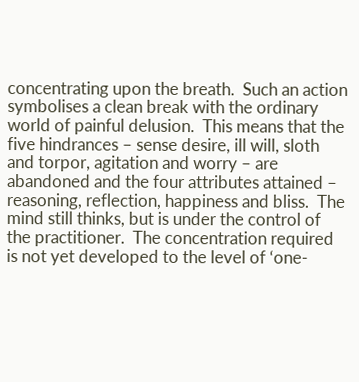concentrating upon the breath.  Such an action symbolises a clean break with the ordinary world of painful delusion.  This means that the five hindrances – sense desire, ill will, sloth and torpor, agitation and worry – are abandoned and the four attributes attained – reasoning, reflection, happiness and bliss.  The mind still thinks, but is under the control of the practitioner.  The concentration required is not yet developed to the level of ‘one-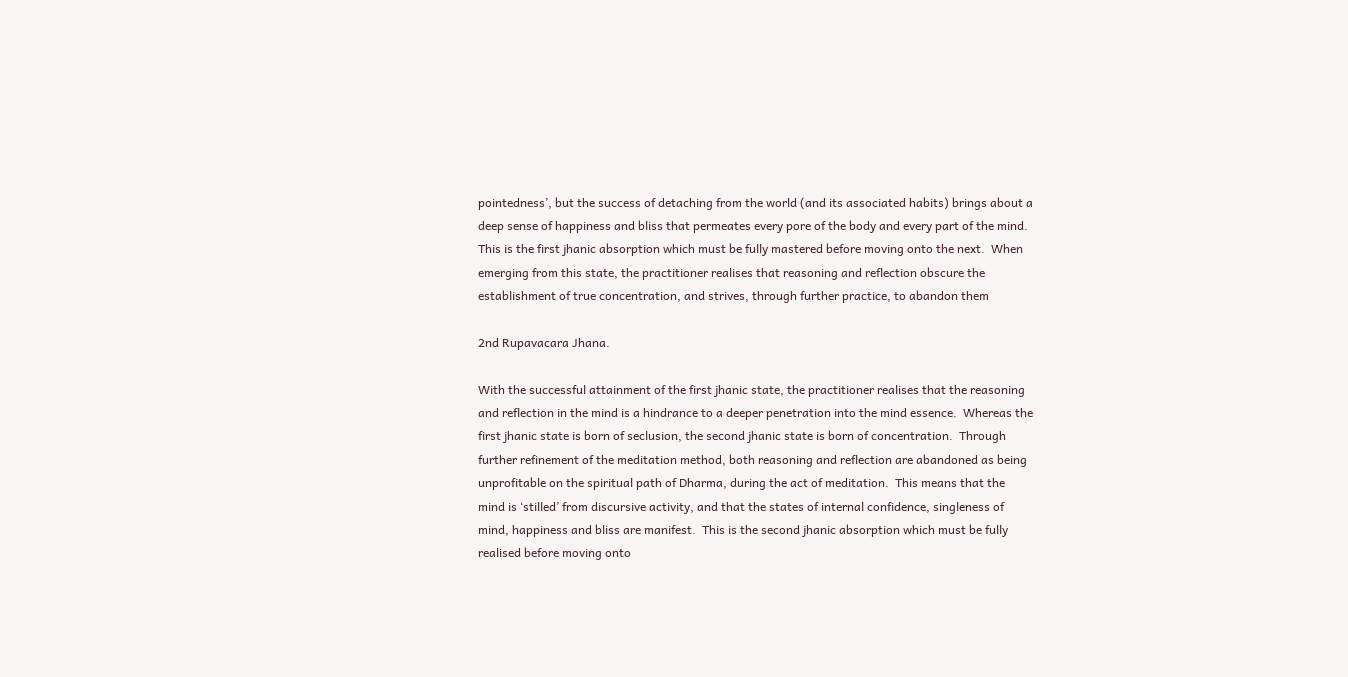pointedness’, but the success of detaching from the world (and its associated habits) brings about a deep sense of happiness and bliss that permeates every pore of the body and every part of the mind.  This is the first jhanic absorption which must be fully mastered before moving onto the next.  When emerging from this state, the practitioner realises that reasoning and reflection obscure the establishment of true concentration, and strives, through further practice, to abandon them

2nd Rupavacara Jhana.

With the successful attainment of the first jhanic state, the practitioner realises that the reasoning and reflection in the mind is a hindrance to a deeper penetration into the mind essence.  Whereas the first jhanic state is born of seclusion, the second jhanic state is born of concentration.  Through further refinement of the meditation method, both reasoning and reflection are abandoned as being unprofitable on the spiritual path of Dharma, during the act of meditation.  This means that the mind is ‘stilled’ from discursive activity, and that the states of internal confidence, singleness of mind, happiness and bliss are manifest.  This is the second jhanic absorption which must be fully realised before moving onto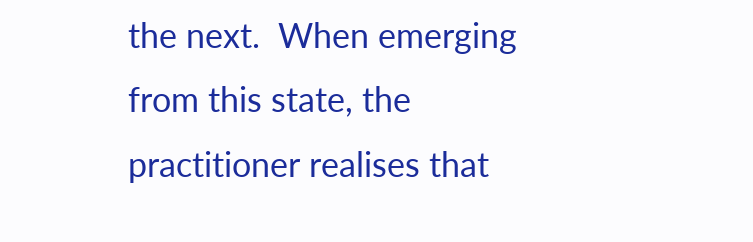the next.  When emerging from this state, the practitioner realises that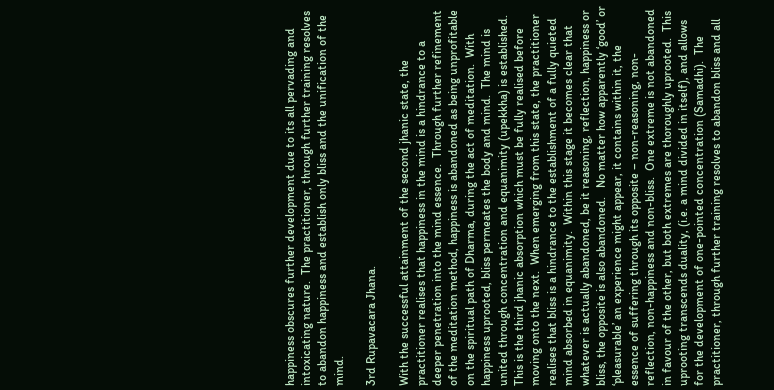happiness obscures further development due to its all pervading and intoxicating nature.  The practitioner, through further training resolves to abandon happiness and establish only bliss and the unification of the mind.

3rd Rupavacara Jhana.

With the successful attainment of the second jhanic state, the practitioner realises that happiness in the mind is a hindrance to a deeper penetration into the mind essence.  Through further refinement of the meditation method, happiness is abandoned as being unprofitable on the spiritual path of Dharma, during the act of meditation.  With happiness uprooted, bliss permeates the body and mind.  The mind is united through concentration and equanimity (upekkha) is established.  This is the third jhanic absorption which must be fully realised before moving onto the next.  When emerging from this state, the practitioner realises that bliss is a hindrance to the establishment of a fully quieted mind absorbed in equanimity.  Within this stage it becomes clear that whatever is actually abandoned, be it reasoning, reflection, happiness or bliss, the opposite is also abandoned.   No matter how apparently ‘good’ or ‘pleasurable’ an experience might appear, it contains within it, the essence of suffering through its opposite – non-reasoning, non-reflection, non-happiness and non-bliss.  One extreme is not abandoned in favour of the other, but both extremes are thoroughly uprooted.  This uprooting transcends duality, (i.e. a mind divided in itself), and allows for the development of one-pointed concentration (Samadhi).  The practitioner, through further training resolves to abandon bliss and all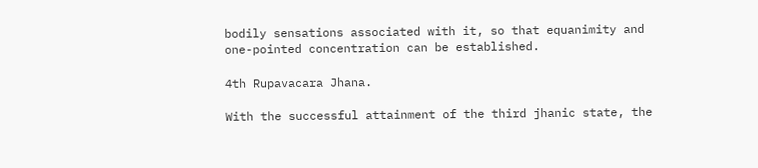bodily sensations associated with it, so that equanimity and one-pointed concentration can be established.

4th Rupavacara Jhana.

With the successful attainment of the third jhanic state, the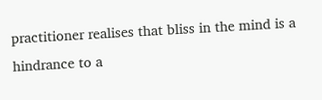practitioner realises that bliss in the mind is a hindrance to a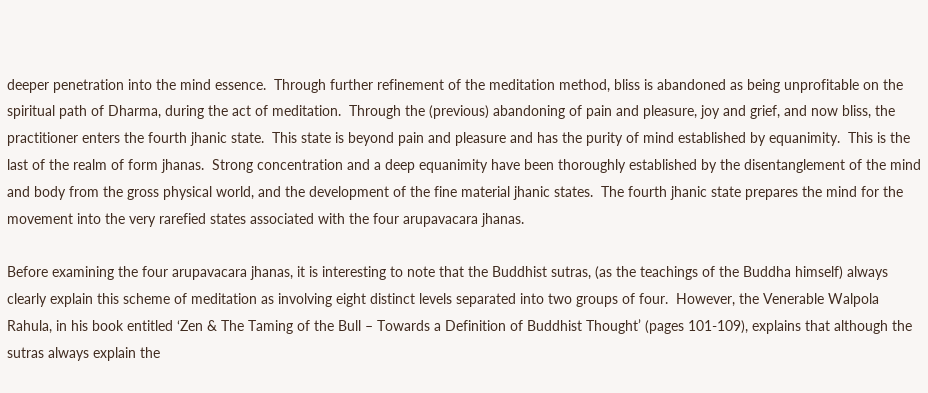deeper penetration into the mind essence.  Through further refinement of the meditation method, bliss is abandoned as being unprofitable on the spiritual path of Dharma, during the act of meditation.  Through the (previous) abandoning of pain and pleasure, joy and grief, and now bliss, the practitioner enters the fourth jhanic state.  This state is beyond pain and pleasure and has the purity of mind established by equanimity.  This is the last of the realm of form jhanas.  Strong concentration and a deep equanimity have been thoroughly established by the disentanglement of the mind and body from the gross physical world, and the development of the fine material jhanic states.  The fourth jhanic state prepares the mind for the movement into the very rarefied states associated with the four arupavacara jhanas.

Before examining the four arupavacara jhanas, it is interesting to note that the Buddhist sutras, (as the teachings of the Buddha himself) always clearly explain this scheme of meditation as involving eight distinct levels separated into two groups of four.  However, the Venerable Walpola Rahula, in his book entitled ‘Zen & The Taming of the Bull – Towards a Definition of Buddhist Thought’ (pages 101-109), explains that although the sutras always explain the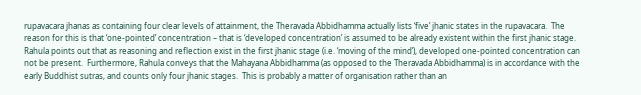rupavacara jhanas as containing four clear levels of attainment, the Theravada Abbidhamma actually lists ‘five’ jhanic states in the rupavacara.  The reason for this is that ‘one-pointed’ concentration – that is ‘developed concentration’ is assumed to be already existent within the first jhanic stage.  Rahula points out that as reasoning and reflection exist in the first jhanic stage (i.e. ‘moving of the mind’), developed one-pointed concentration can not be present.  Furthermore, Rahula conveys that the Mahayana Abbidhamma (as opposed to the Theravada Abbidhamma) is in accordance with the early Buddhist sutras, and counts only four jhanic stages.  This is probably a matter of organisation rather than an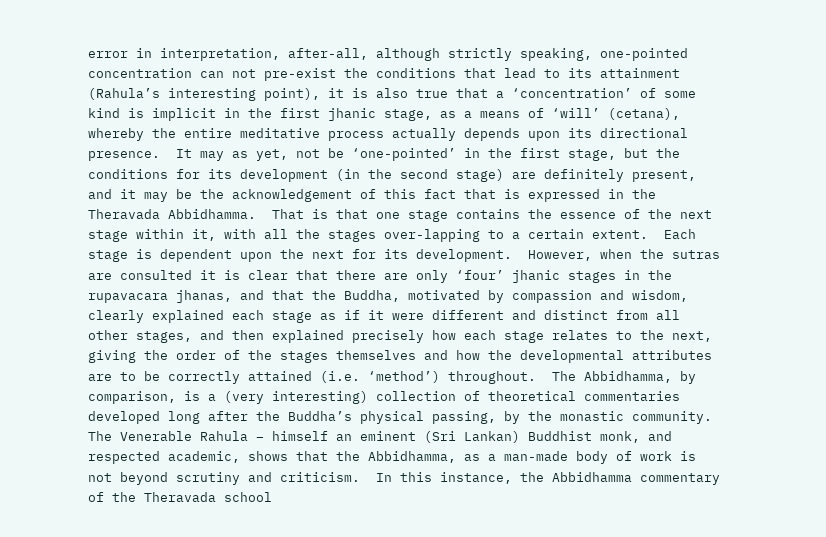error in interpretation, after-all, although strictly speaking, one-pointed concentration can not pre-exist the conditions that lead to its attainment (Rahula’s interesting point), it is also true that a ‘concentration’ of some kind is implicit in the first jhanic stage, as a means of ‘will’ (cetana), whereby the entire meditative process actually depends upon its directional presence.  It may as yet, not be ‘one-pointed’ in the first stage, but the conditions for its development (in the second stage) are definitely present, and it may be the acknowledgement of this fact that is expressed in the Theravada Abbidhamma.  That is that one stage contains the essence of the next stage within it, with all the stages over-lapping to a certain extent.  Each stage is dependent upon the next for its development.  However, when the sutras are consulted it is clear that there are only ‘four’ jhanic stages in the rupavacara jhanas, and that the Buddha, motivated by compassion and wisdom, clearly explained each stage as if it were different and distinct from all other stages, and then explained precisely how each stage relates to the next, giving the order of the stages themselves and how the developmental attributes are to be correctly attained (i.e. ‘method’) throughout.  The Abbidhamma, by comparison, is a (very interesting) collection of theoretical commentaries developed long after the Buddha’s physical passing, by the monastic community.  The Venerable Rahula – himself an eminent (Sri Lankan) Buddhist monk, and respected academic, shows that the Abbidhamma, as a man-made body of work is not beyond scrutiny and criticism.  In this instance, the Abbidhamma commentary of the Theravada school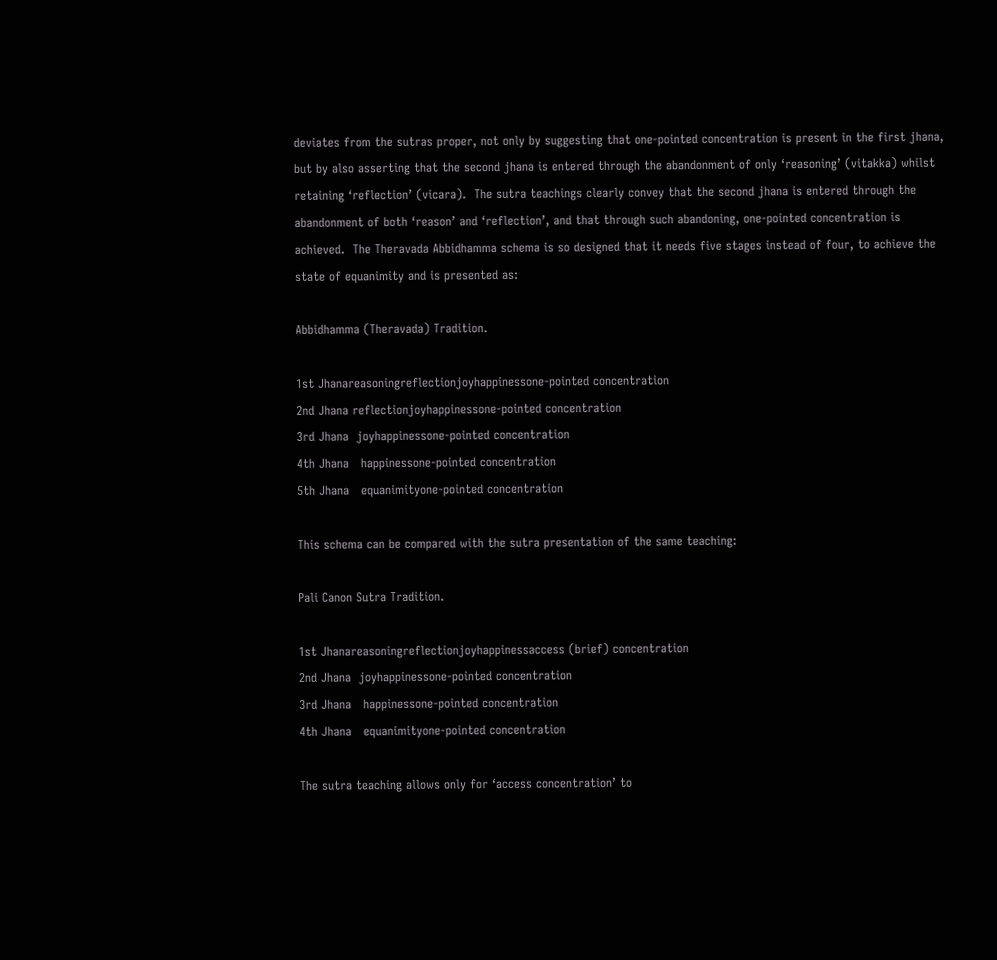deviates from the sutras proper, not only by suggesting that one-pointed concentration is present in the first jhana, but by also asserting that the second jhana is entered through the abandonment of only ‘reasoning’ (vitakka) whilst retaining ‘reflection’ (vicara).  The sutra teachings clearly convey that the second jhana is entered through the abandonment of both ‘reason’ and ‘reflection’, and that through such abandoning, one-pointed concentration is achieved.  The Theravada Abbidhamma schema is so designed that it needs five stages instead of four, to achieve the state of equanimity and is presented as:

Abbidhamma (Theravada) Tradition.

1st Jhanareasoningreflectionjoyhappinessone-pointed concentration
2nd Jhana reflectionjoyhappinessone-pointed concentration
3rd Jhana  joyhappinessone-pointed concentration
4th Jhana   happinessone-pointed concentration
5th Jhana   equanimityone-pointed concentration

This schema can be compared with the sutra presentation of the same teaching:

Pali Canon Sutra Tradition.

1st Jhanareasoningreflectionjoyhappinessaccess (brief) concentration
2nd Jhana  joyhappinessone-pointed concentration
3rd Jhana   happinessone-pointed concentration
4th Jhana   equanimityone-pointed concentration

The sutra teaching allows only for ‘access concentration’ to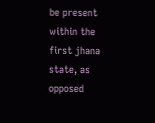be present within the first jhana state, as opposed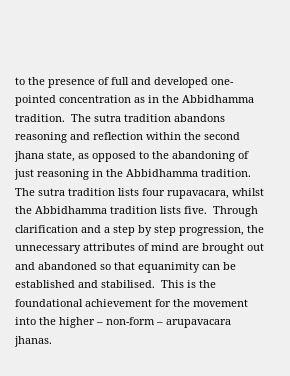to the presence of full and developed one-pointed concentration as in the Abbidhamma tradition.  The sutra tradition abandons reasoning and reflection within the second jhana state, as opposed to the abandoning of just reasoning in the Abbidhamma tradition.  The sutra tradition lists four rupavacara, whilst the Abbidhamma tradition lists five.  Through clarification and a step by step progression, the unnecessary attributes of mind are brought out and abandoned so that equanimity can be established and stabilised.  This is the foundational achievement for the movement into the higher – non-form – arupavacara jhanas.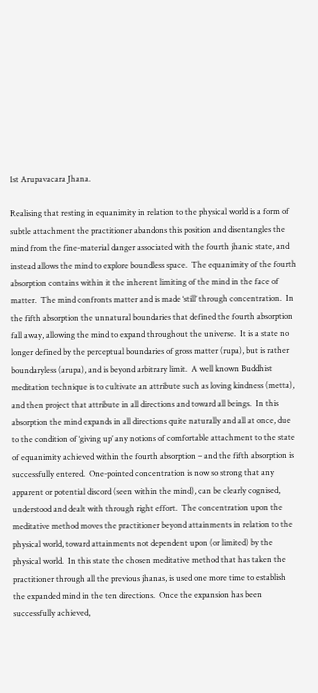1st Arupavacara Jhana.

Realising that resting in equanimity in relation to the physical world is a form of subtle attachment the practitioner abandons this position and disentangles the mind from the fine-material danger associated with the fourth jhanic state, and instead allows the mind to explore boundless space.  The equanimity of the fourth absorption contains within it the inherent limiting of the mind in the face of matter.  The mind confronts matter and is made ‘still’ through concentration.  In the fifth absorption the unnatural boundaries that defined the fourth absorption fall away, allowing the mind to expand throughout the universe.  It is a state no longer defined by the perceptual boundaries of gross matter (rupa), but is rather boundaryless (arupa), and is beyond arbitrary limit.  A well known Buddhist meditation technique is to cultivate an attribute such as loving kindness (metta), and then project that attribute in all directions and toward all beings.  In this absorption the mind expands in all directions quite naturally and all at once, due to the condition of ‘giving up’ any notions of comfortable attachment to the state of equanimity achieved within the fourth absorption – and the fifth absorption is successfully entered.  One-pointed concentration is now so strong that any apparent or potential discord (seen within the mind), can be clearly cognised, understood and dealt with through right effort.  The concentration upon the meditative method moves the practitioner beyond attainments in relation to the physical world, toward attainments not dependent upon (or limited) by the physical world.  In this state the chosen meditative method that has taken the practitioner through all the previous jhanas, is used one more time to establish the expanded mind in the ten directions.  Once the expansion has been successfully achieved,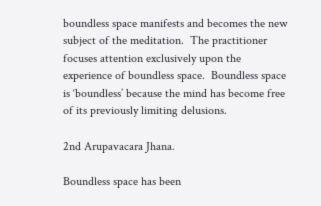boundless space manifests and becomes the new subject of the meditation.  The practitioner focuses attention exclusively upon the experience of boundless space.  Boundless space is ‘boundless’ because the mind has become free of its previously limiting delusions.

2nd Arupavacara Jhana.

Boundless space has been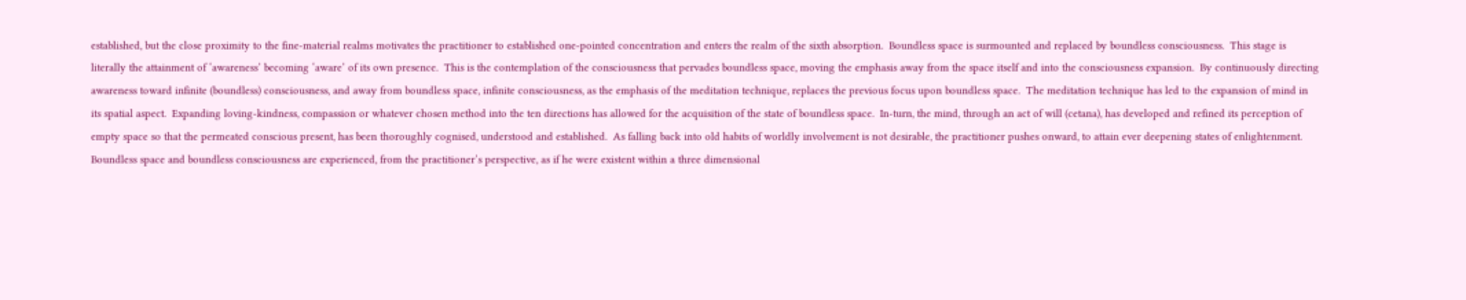established, but the close proximity to the fine-material realms motivates the practitioner to established one-pointed concentration and enters the realm of the sixth absorption.  Boundless space is surmounted and replaced by boundless consciousness.  This stage is literally the attainment of ‘awareness’ becoming ‘aware’ of its own presence.  This is the contemplation of the consciousness that pervades boundless space, moving the emphasis away from the space itself and into the consciousness expansion.  By continuously directing awareness toward infinite (boundless) consciousness, and away from boundless space, infinite consciousness, as the emphasis of the meditation technique, replaces the previous focus upon boundless space.  The meditation technique has led to the expansion of mind in its spatial aspect.  Expanding loving-kindness, compassion or whatever chosen method into the ten directions has allowed for the acquisition of the state of boundless space.  In-turn, the mind, through an act of will (cetana), has developed and refined its perception of empty space so that the permeated conscious present, has been thoroughly cognised, understood and established.  As falling back into old habits of worldly involvement is not desirable, the practitioner pushes onward, to attain ever deepening states of enlightenment.  Boundless space and boundless consciousness are experienced, from the practitioner’s perspective, as if he were existent within a three dimensional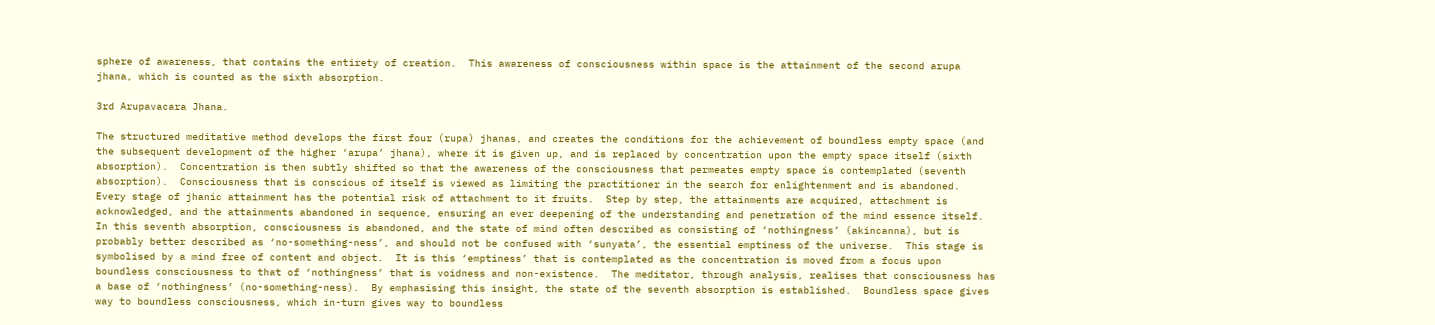sphere of awareness, that contains the entirety of creation.  This awareness of consciousness within space is the attainment of the second arupa jhana, which is counted as the sixth absorption.

3rd Arupavacara Jhana.

The structured meditative method develops the first four (rupa) jhanas, and creates the conditions for the achievement of boundless empty space (and the subsequent development of the higher ‘arupa’ jhana), where it is given up, and is replaced by concentration upon the empty space itself (sixth absorption).  Concentration is then subtly shifted so that the awareness of the consciousness that permeates empty space is contemplated (seventh absorption).  Consciousness that is conscious of itself is viewed as limiting the practitioner in the search for enlightenment and is abandoned.  Every stage of jhanic attainment has the potential risk of attachment to it fruits.  Step by step, the attainments are acquired, attachment is acknowledged, and the attainments abandoned in sequence, ensuring an ever deepening of the understanding and penetration of the mind essence itself.  In this seventh absorption, consciousness is abandoned, and the state of mind often described as consisting of ‘nothingness’ (akincanna), but is probably better described as ‘no-something-ness’, and should not be confused with ‘sunyata’, the essential emptiness of the universe.  This stage is symbolised by a mind free of content and object.  It is this ‘emptiness’ that is contemplated as the concentration is moved from a focus upon boundless consciousness to that of ‘nothingness’ that is voidness and non-existence.  The meditator, through analysis, realises that consciousness has a base of ‘nothingness’ (no-something-ness).  By emphasising this insight, the state of the seventh absorption is established.  Boundless space gives way to boundless consciousness, which in-turn gives way to boundless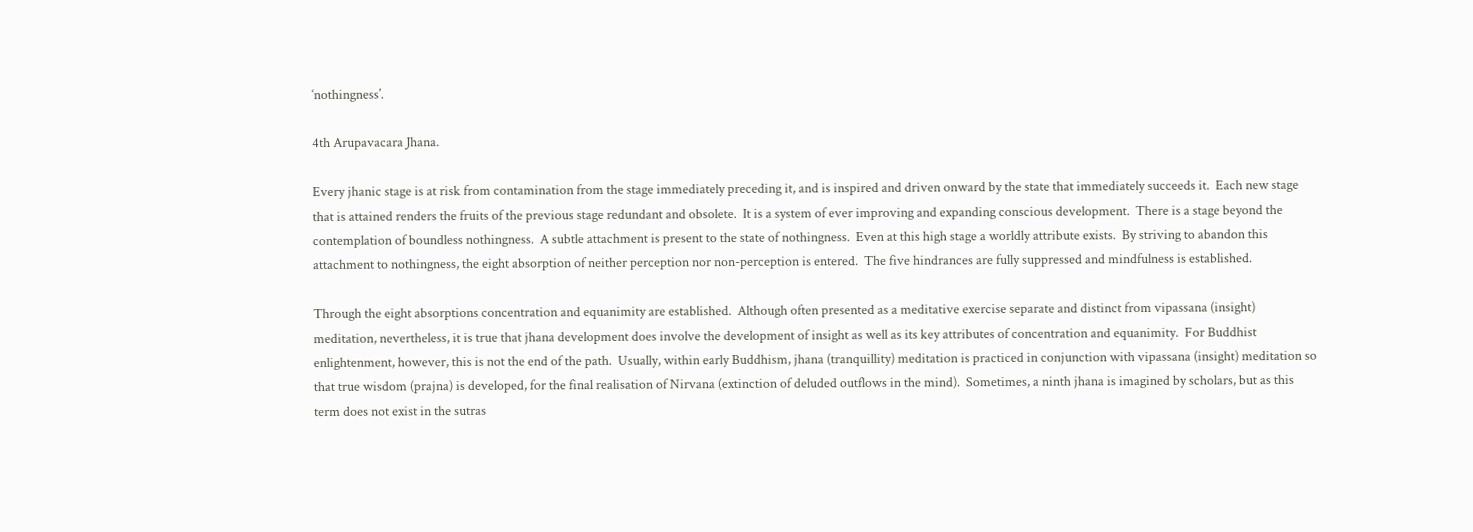‘nothingness’.

4th Arupavacara Jhana.

Every jhanic stage is at risk from contamination from the stage immediately preceding it, and is inspired and driven onward by the state that immediately succeeds it.  Each new stage that is attained renders the fruits of the previous stage redundant and obsolete.  It is a system of ever improving and expanding conscious development.  There is a stage beyond the contemplation of boundless nothingness.  A subtle attachment is present to the state of nothingness.  Even at this high stage a worldly attribute exists.  By striving to abandon this attachment to nothingness, the eight absorption of neither perception nor non-perception is entered.  The five hindrances are fully suppressed and mindfulness is established.

Through the eight absorptions concentration and equanimity are established.  Although often presented as a meditative exercise separate and distinct from vipassana (insight) meditation, nevertheless, it is true that jhana development does involve the development of insight as well as its key attributes of concentration and equanimity.  For Buddhist enlightenment, however, this is not the end of the path.  Usually, within early Buddhism, jhana (tranquillity) meditation is practiced in conjunction with vipassana (insight) meditation so that true wisdom (prajna) is developed, for the final realisation of Nirvana (extinction of deluded outflows in the mind).  Sometimes, a ninth jhana is imagined by scholars, but as this term does not exist in the sutras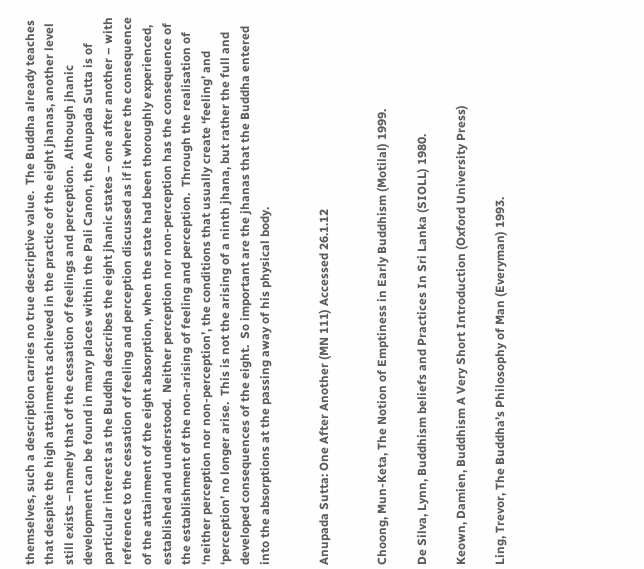themselves, such a description carries no true descriptive value.  The Buddha already teaches that despite the high attainments achieved in the practice of the eight jhanas, another level still exists –namely that of the cessation of feelings and perception.  Although jhanic development can be found in many places within the Pali Canon, the Anupada Sutta is of particular interest as the Buddha describes the eight jhanic states – one after another – with reference to the cessation of feeling and perception discussed as if it where the consequence of the attainment of the eight absorption, when the state had been thoroughly experienced, established and understood.  Neither perception nor non-perception has the consequence of the establishment of the non-arising of feeling and perception.  Through the realisation of ‘neither perception nor non-perception’, the conditions that usually create ‘feeling’ and ‘perception’ no longer arise.  This is not the arising of a ninth jhana, but rather the full and developed consequences of the eight.  So important are the jhanas that the Buddha entered into the absorptions at the passing away of his physical body.


Anupada Sutta: One After Another (MN 111) Accessed 26.1.12


Choong, Mun-Keta, The Notion of Emptiness in Early Buddhism (Motilal) 1999.

De Silva, Lynn, Buddhism beliefs and Practices In Sri Lanka (SIOLL) 1980.

Keown, Damien, Buddhism A Very Short Introduction (Oxford University Press)

Ling, Trevor, The Buddha’s Philosophy of Man (Everyman) 1993.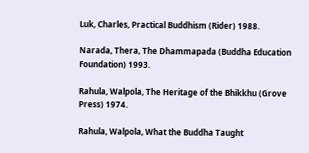Luk, Charles, Practical Buddhism (Rider) 1988.

Narada, Thera, The Dhammapada (Buddha Education Foundation) 1993.

Rahula, Walpola, The Heritage of the Bhikkhu (Grove Press) 1974.

Rahula, Walpola, What the Buddha Taught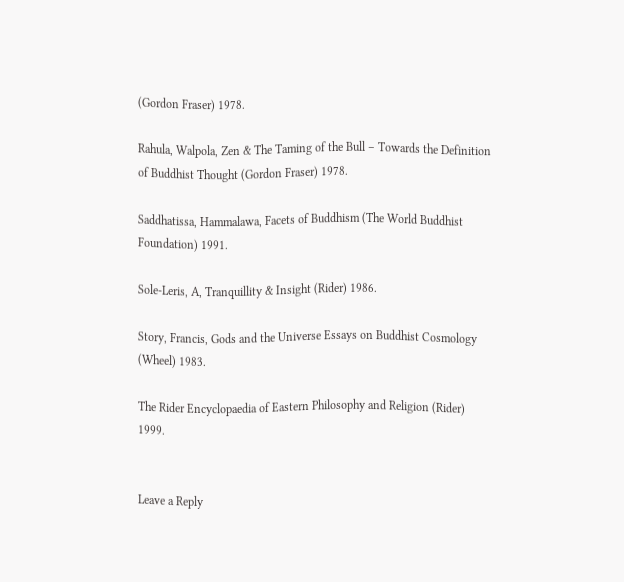(Gordon Fraser) 1978.

Rahula, Walpola, Zen & The Taming of the Bull – Towards the Definition of Buddhist Thought (Gordon Fraser) 1978.

Saddhatissa, Hammalawa, Facets of Buddhism (The World Buddhist Foundation) 1991.

Sole-Leris, A, Tranquillity & Insight (Rider) 1986.

Story, Francis, Gods and the Universe Essays on Buddhist Cosmology (Wheel) 1983.

The Rider Encyclopaedia of Eastern Philosophy and Religion (Rider) 1999.


Leave a Reply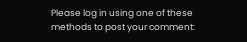Please log in using one of these methods to post your comment: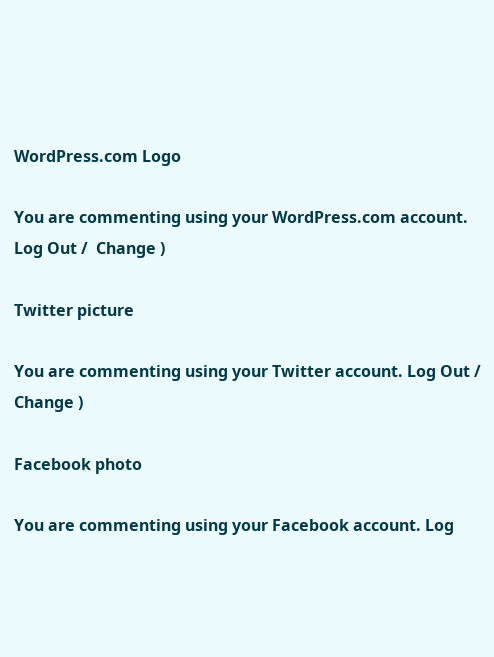WordPress.com Logo

You are commenting using your WordPress.com account. Log Out /  Change )

Twitter picture

You are commenting using your Twitter account. Log Out /  Change )

Facebook photo

You are commenting using your Facebook account. Log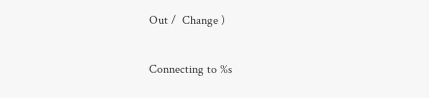Out /  Change )

Connecting to %s